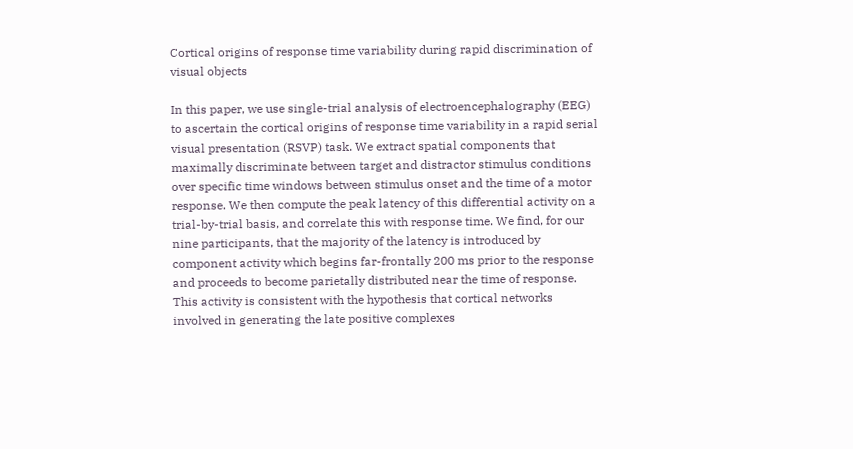Cortical origins of response time variability during rapid discrimination of visual objects

In this paper, we use single-trial analysis of electroencephalography (EEG) to ascertain the cortical origins of response time variability in a rapid serial visual presentation (RSVP) task. We extract spatial components that maximally discriminate between target and distractor stimulus conditions over specific time windows between stimulus onset and the time of a motor response. We then compute the peak latency of this differential activity on a trial-by-trial basis, and correlate this with response time. We find, for our nine participants, that the majority of the latency is introduced by component activity which begins far-frontally 200 ms prior to the response and proceeds to become parietally distributed near the time of response. This activity is consistent with the hypothesis that cortical networks involved in generating the late positive complexes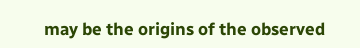may be the origins of the observed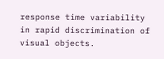response time variability in rapid discrimination of visual objects.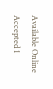Available Online
Accepted 1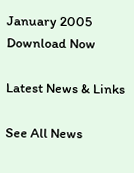January 2005
Download Now

Latest News & Links

See All News